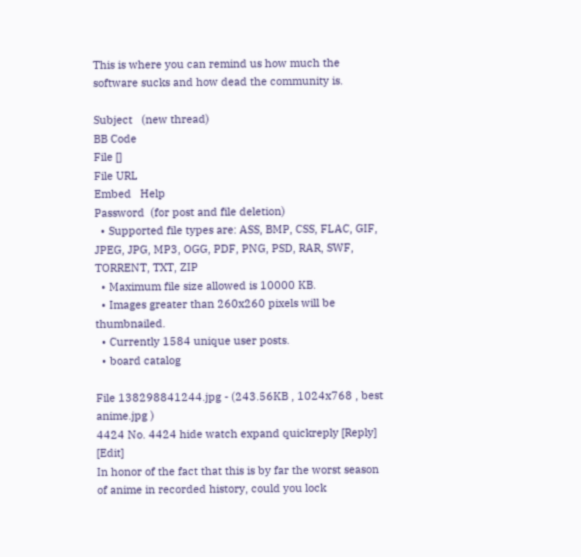This is where you can remind us how much the software sucks and how dead the community is.

Subject   (new thread)
BB Code
File []
File URL
Embed   Help
Password  (for post and file deletion)
  • Supported file types are: ASS, BMP, CSS, FLAC, GIF, JPEG, JPG, MP3, OGG, PDF, PNG, PSD, RAR, SWF, TORRENT, TXT, ZIP
  • Maximum file size allowed is 10000 KB.
  • Images greater than 260x260 pixels will be thumbnailed.
  • Currently 1584 unique user posts.
  • board catalog

File 138298841244.jpg - (243.56KB , 1024x768 , best anime.jpg )
4424 No. 4424 hide watch expand quickreply [Reply] [Edit]
In honor of the fact that this is by far the worst season of anime in recorded history, could you lock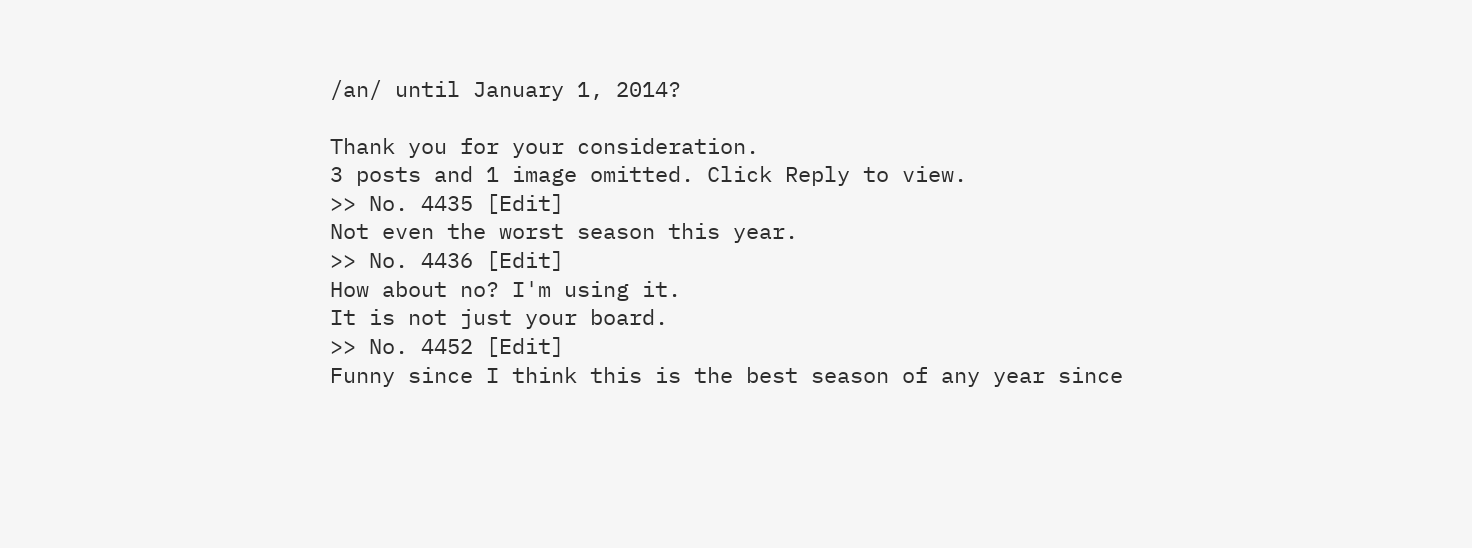/an/ until January 1, 2014?

Thank you for your consideration.
3 posts and 1 image omitted. Click Reply to view.
>> No. 4435 [Edit]
Not even the worst season this year.
>> No. 4436 [Edit]
How about no? I'm using it.
It is not just your board.
>> No. 4452 [Edit]
Funny since I think this is the best season of any year since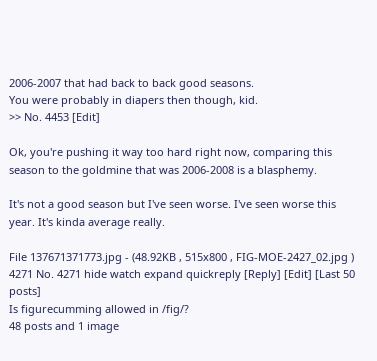2006-2007 that had back to back good seasons.
You were probably in diapers then though, kid.
>> No. 4453 [Edit]

Ok, you're pushing it way too hard right now, comparing this season to the goldmine that was 2006-2008 is a blasphemy.

It's not a good season but I've seen worse. I've seen worse this year. It's kinda average really.

File 137671371773.jpg - (48.92KB , 515x800 , FIG-MOE-2427_02.jpg )
4271 No. 4271 hide watch expand quickreply [Reply] [Edit] [Last 50 posts]
Is figurecumming allowed in /fig/?
48 posts and 1 image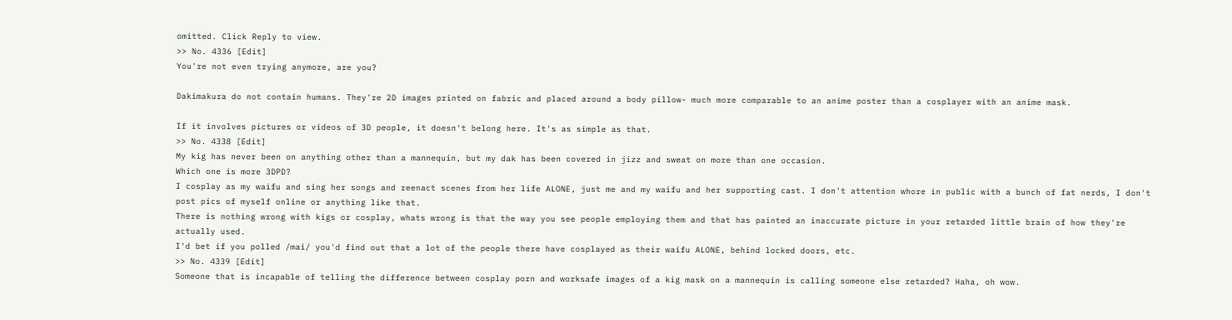omitted. Click Reply to view.
>> No. 4336 [Edit]
You're not even trying anymore, are you?

Dakimakura do not contain humans. They're 2D images printed on fabric and placed around a body pillow- much more comparable to an anime poster than a cosplayer with an anime mask.

If it involves pictures or videos of 3D people, it doesn't belong here. It's as simple as that.
>> No. 4338 [Edit]
My kig has never been on anything other than a mannequin, but my dak has been covered in jizz and sweat on more than one occasion.
Which one is more 3DPD?
I cosplay as my waifu and sing her songs and reenact scenes from her life ALONE, just me and my waifu and her supporting cast. I don't attention whore in public with a bunch of fat nerds, I don't post pics of myself online or anything like that.
There is nothing wrong with kigs or cosplay, whats wrong is that the way you see people employing them and that has painted an inaccurate picture in your retarded little brain of how they're actually used.
I'd bet if you polled /mai/ you'd find out that a lot of the people there have cosplayed as their waifu ALONE, behind locked doors, etc.
>> No. 4339 [Edit]
Someone that is incapable of telling the difference between cosplay porn and worksafe images of a kig mask on a mannequin is calling someone else retarded? Haha, oh wow.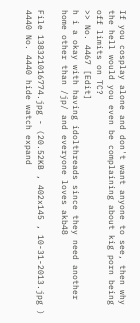If you cosplay alone and don't want anyone to see, then why the hell would you even be complaining about kig porn being off limits on TC?
>> No. 4467 [Edit]
h i a okay with having idolthreads since they need another home other than /jp/ and everyone loves akb48

File 138321016774.jpg - (20.52KB , 402x145 , 10-31-2013.jpg )
4440 No. 4440 hide watch expand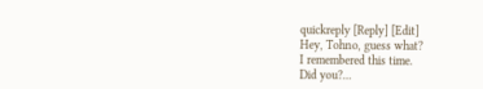quickreply [Reply] [Edit]
Hey, Tohno, guess what?
I remembered this time.
Did you?...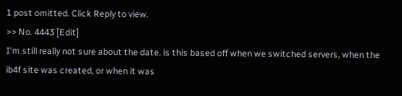1 post omitted. Click Reply to view.
>> No. 4443 [Edit]
I'm still really not sure about the date. is this based off when we switched servers, when the ib4f site was created, or when it was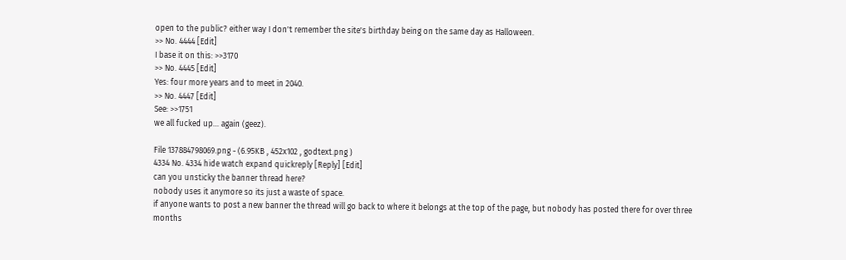open to the public? either way I don't remember the site's birthday being on the same day as Halloween.
>> No. 4444 [Edit]
I base it on this: >>3170
>> No. 4445 [Edit]
Yes: four more years and to meet in 2040.
>> No. 4447 [Edit]
See: >>1751
we all fucked up... again (geez).

File 137884798069.png - (6.95KB , 452x102 , godtext.png )
4334 No. 4334 hide watch expand quickreply [Reply] [Edit]
can you unsticky the banner thread here?
nobody uses it anymore so its just a waste of space.
if anyone wants to post a new banner the thread will go back to where it belongs at the top of the page, but nobody has posted there for over three months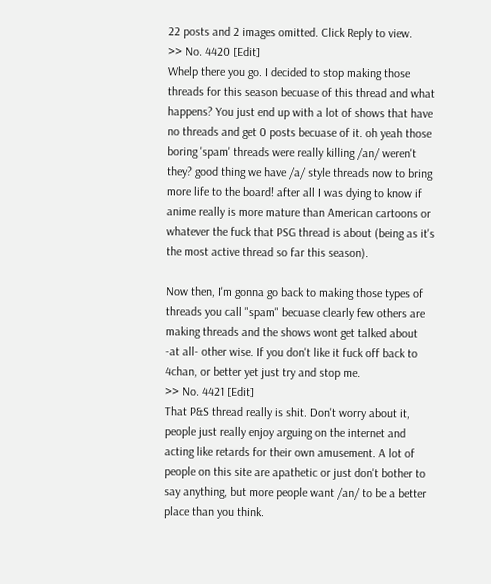22 posts and 2 images omitted. Click Reply to view.
>> No. 4420 [Edit]
Whelp there you go. I decided to stop making those threads for this season becuase of this thread and what happens? You just end up with a lot of shows that have no threads and get 0 posts becuase of it. oh yeah those boring 'spam' threads were really killing /an/ weren't they? good thing we have /a/ style threads now to bring more life to the board! after all I was dying to know if anime really is more mature than American cartoons or whatever the fuck that PSG thread is about (being as it's the most active thread so far this season).

Now then, I'm gonna go back to making those types of threads you call "spam" becuase clearly few others are making threads and the shows wont get talked about -at all- other wise. If you don't like it fuck off back to 4chan, or better yet just try and stop me.
>> No. 4421 [Edit]
That P&S thread really is shit. Don't worry about it, people just really enjoy arguing on the internet and acting like retards for their own amusement. A lot of people on this site are apathetic or just don't bother to say anything, but more people want /an/ to be a better place than you think.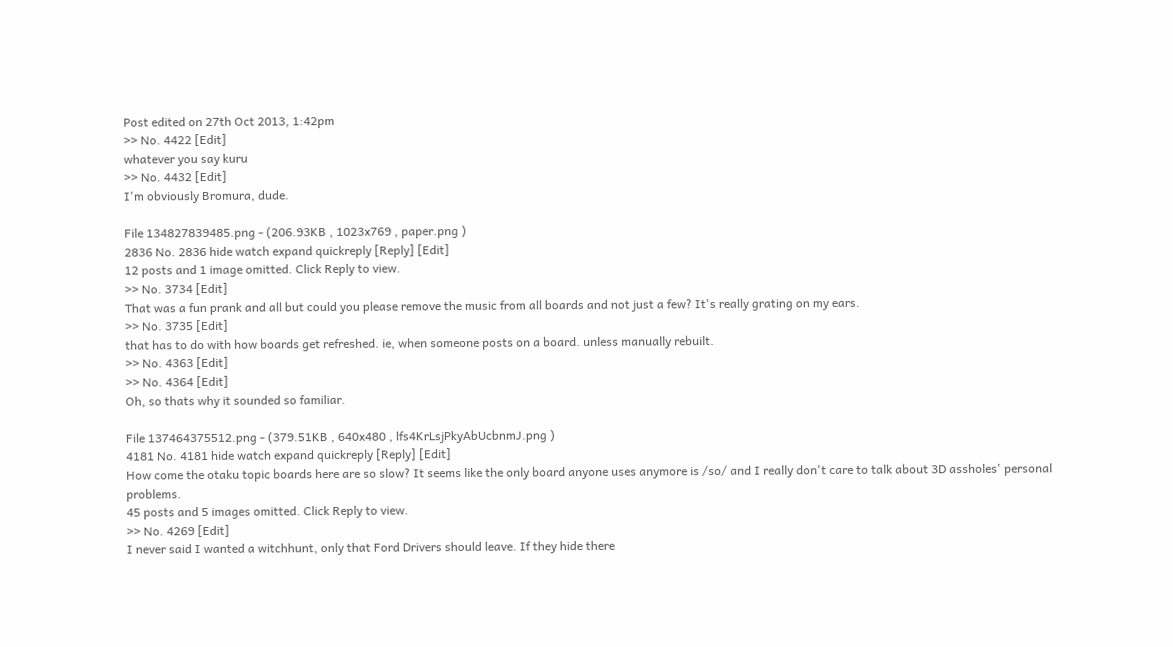Post edited on 27th Oct 2013, 1:42pm
>> No. 4422 [Edit]
whatever you say kuru
>> No. 4432 [Edit]
I'm obviously Bromura, dude.

File 134827839485.png - (206.93KB , 1023x769 , paper.png )
2836 No. 2836 hide watch expand quickreply [Reply] [Edit]
12 posts and 1 image omitted. Click Reply to view.
>> No. 3734 [Edit]
That was a fun prank and all but could you please remove the music from all boards and not just a few? It's really grating on my ears.
>> No. 3735 [Edit]
that has to do with how boards get refreshed. ie, when someone posts on a board. unless manually rebuilt.
>> No. 4363 [Edit]
>> No. 4364 [Edit]
Oh, so thats why it sounded so familiar.

File 137464375512.png - (379.51KB , 640x480 , lfs4KrLsjPkyAbUcbnmJ.png )
4181 No. 4181 hide watch expand quickreply [Reply] [Edit]
How come the otaku topic boards here are so slow? It seems like the only board anyone uses anymore is /so/ and I really don't care to talk about 3D assholes' personal problems.
45 posts and 5 images omitted. Click Reply to view.
>> No. 4269 [Edit]
I never said I wanted a witchhunt, only that Ford Drivers should leave. If they hide there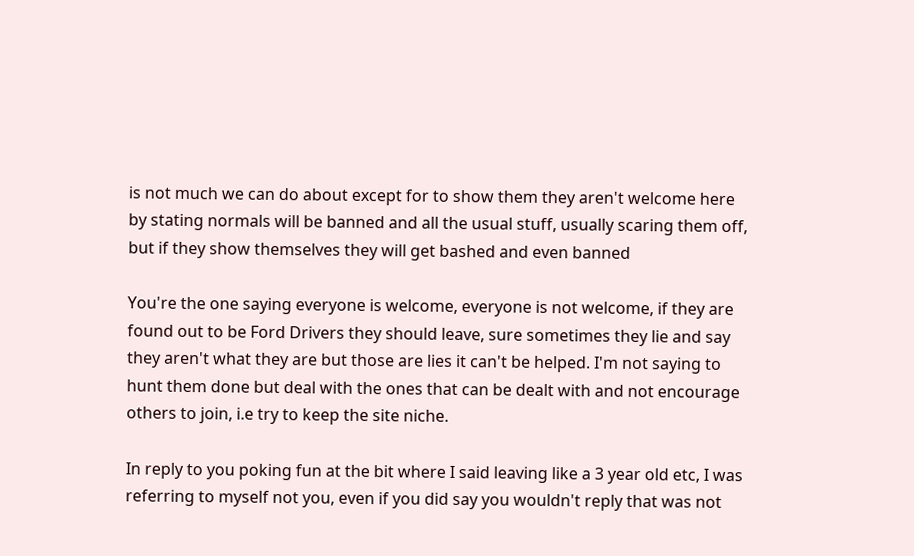is not much we can do about except for to show them they aren't welcome here by stating normals will be banned and all the usual stuff, usually scaring them off, but if they show themselves they will get bashed and even banned

You're the one saying everyone is welcome, everyone is not welcome, if they are found out to be Ford Drivers they should leave, sure sometimes they lie and say they aren't what they are but those are lies it can't be helped. I'm not saying to hunt them done but deal with the ones that can be dealt with and not encourage others to join, i.e try to keep the site niche.

In reply to you poking fun at the bit where I said leaving like a 3 year old etc, I was referring to myself not you, even if you did say you wouldn't reply that was not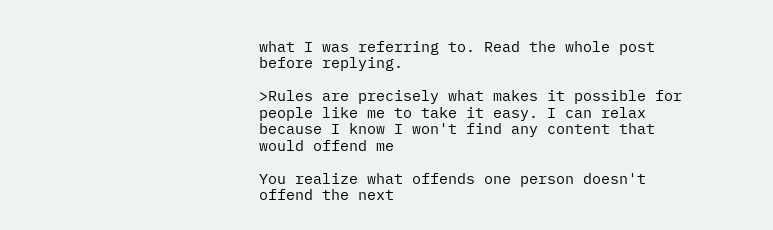what I was referring to. Read the whole post before replying.

>Rules are precisely what makes it possible for people like me to take it easy. I can relax because I know I won't find any content that would offend me

You realize what offends one person doesn't offend the next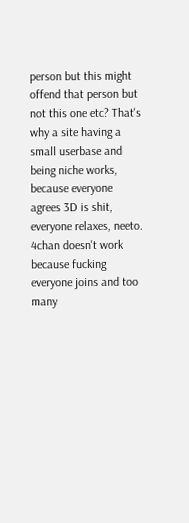person but this might offend that person but not this one etc? That's why a site having a small userbase and being niche works, because everyone agrees 3D is shit, everyone relaxes, neeto. 4chan doesn't work because fucking everyone joins and too many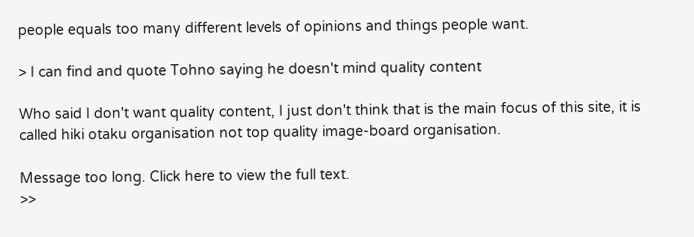people equals too many different levels of opinions and things people want.

> I can find and quote Tohno saying he doesn't mind quality content

Who said I don't want quality content, I just don't think that is the main focus of this site, it is called hiki otaku organisation not top quality image-board organisation.

Message too long. Click here to view the full text.
>>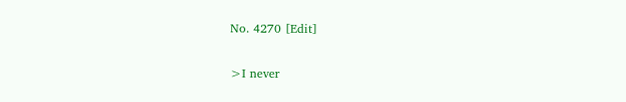No. 4270 [Edit]

>I never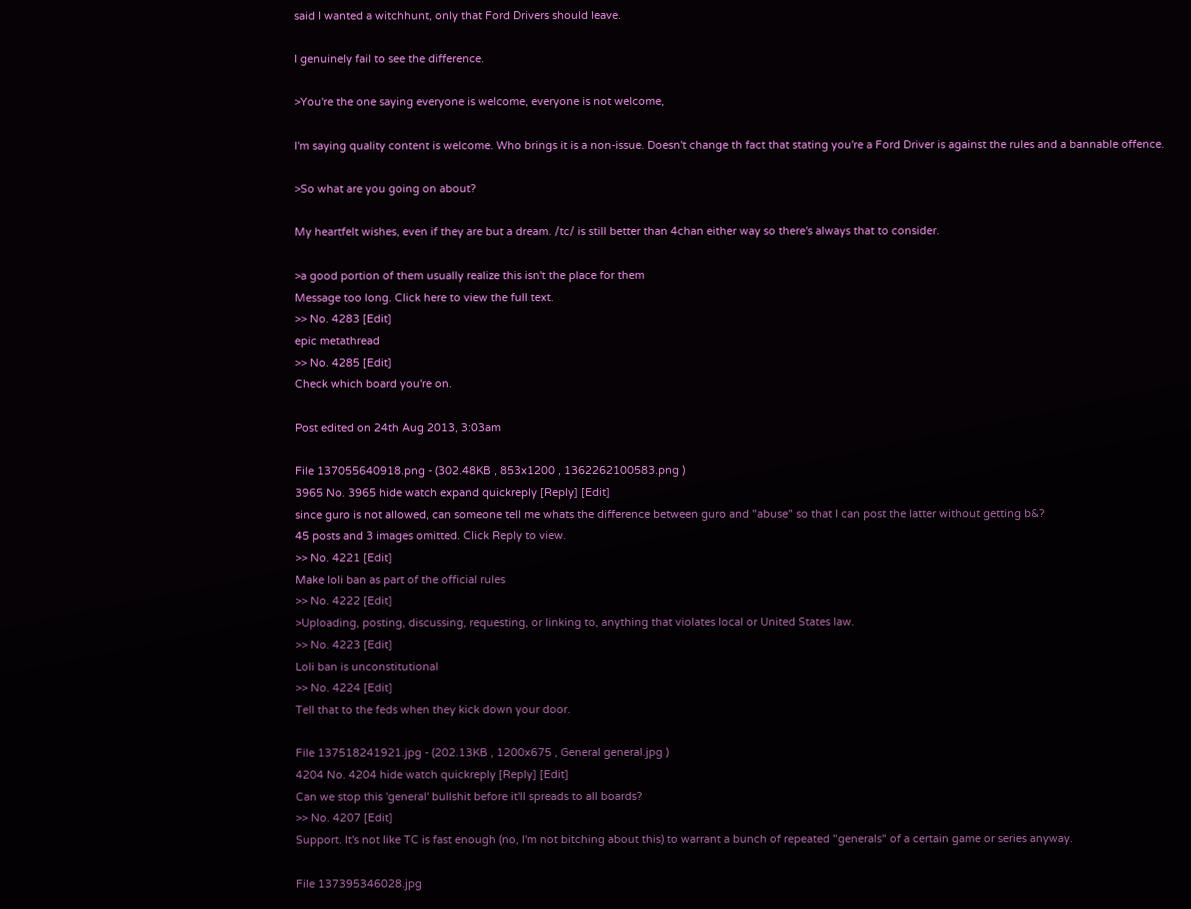said I wanted a witchhunt, only that Ford Drivers should leave.

I genuinely fail to see the difference.

>You're the one saying everyone is welcome, everyone is not welcome,

I'm saying quality content is welcome. Who brings it is a non-issue. Doesn't change th fact that stating you're a Ford Driver is against the rules and a bannable offence.

>So what are you going on about?

My heartfelt wishes, even if they are but a dream. /tc/ is still better than 4chan either way so there's always that to consider.

>a good portion of them usually realize this isn't the place for them
Message too long. Click here to view the full text.
>> No. 4283 [Edit]
epic metathread
>> No. 4285 [Edit]
Check which board you're on.

Post edited on 24th Aug 2013, 3:03am

File 137055640918.png - (302.48KB , 853x1200 , 1362262100583.png )
3965 No. 3965 hide watch expand quickreply [Reply] [Edit]
since guro is not allowed, can someone tell me whats the difference between guro and "abuse" so that I can post the latter without getting b&?
45 posts and 3 images omitted. Click Reply to view.
>> No. 4221 [Edit]
Make loli ban as part of the official rules
>> No. 4222 [Edit]
>Uploading, posting, discussing, requesting, or linking to, anything that violates local or United States law.
>> No. 4223 [Edit]
Loli ban is unconstitutional
>> No. 4224 [Edit]
Tell that to the feds when they kick down your door.

File 137518241921.jpg - (202.13KB , 1200x675 , General general.jpg )
4204 No. 4204 hide watch quickreply [Reply] [Edit]
Can we stop this 'general' bullshit before it'll spreads to all boards?
>> No. 4207 [Edit]
Support. It's not like TC is fast enough (no, I'm not bitching about this) to warrant a bunch of repeated "generals" of a certain game or series anyway.

File 137395346028.jpg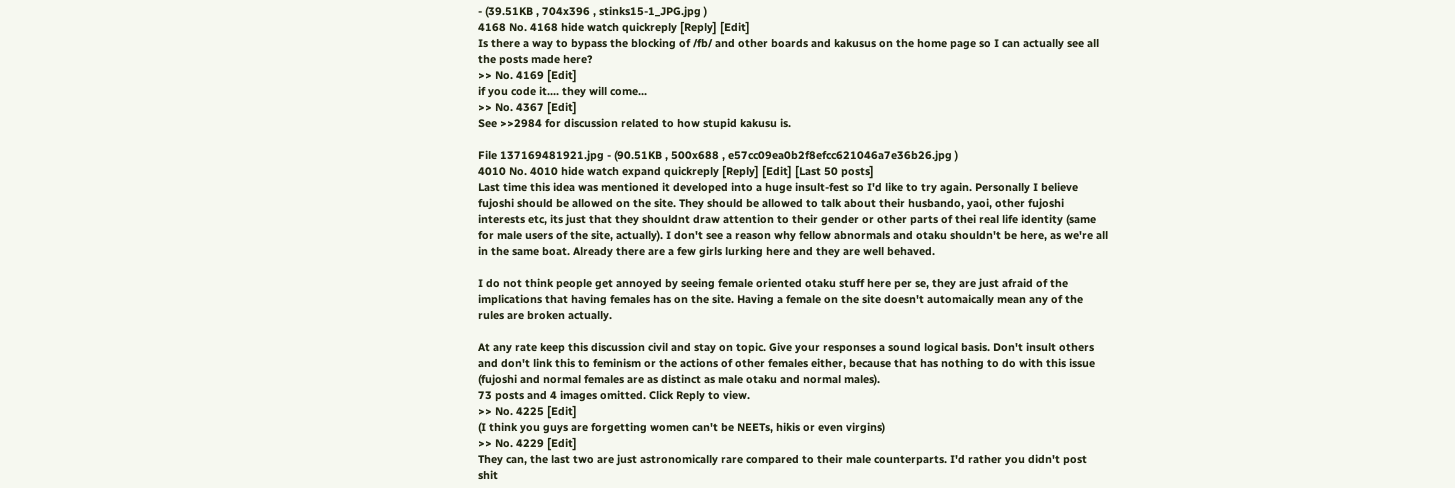- (39.51KB , 704x396 , stinks15-1_JPG.jpg )
4168 No. 4168 hide watch quickreply [Reply] [Edit]
Is there a way to bypass the blocking of /fb/ and other boards and kakusus on the home page so I can actually see all the posts made here?
>> No. 4169 [Edit]
if you code it.... they will come...
>> No. 4367 [Edit]
See >>2984 for discussion related to how stupid kakusu is.

File 137169481921.jpg - (90.51KB , 500x688 , e57cc09ea0b2f8efcc621046a7e36b26.jpg )
4010 No. 4010 hide watch expand quickreply [Reply] [Edit] [Last 50 posts]
Last time this idea was mentioned it developed into a huge insult-fest so I'd like to try again. Personally I believe fujoshi should be allowed on the site. They should be allowed to talk about their husbando, yaoi, other fujoshi interests etc, its just that they shouldnt draw attention to their gender or other parts of thei real life identity (same for male users of the site, actually). I don't see a reason why fellow abnormals and otaku shouldn't be here, as we're all in the same boat. Already there are a few girls lurking here and they are well behaved.

I do not think people get annoyed by seeing female oriented otaku stuff here per se, they are just afraid of the implications that having females has on the site. Having a female on the site doesn't automaically mean any of the rules are broken actually.

At any rate keep this discussion civil and stay on topic. Give your responses a sound logical basis. Don't insult others and don't link this to feminism or the actions of other females either, because that has nothing to do with this issue (fujoshi and normal females are as distinct as male otaku and normal males).
73 posts and 4 images omitted. Click Reply to view.
>> No. 4225 [Edit]
(I think you guys are forgetting women can't be NEETs, hikis or even virgins)
>> No. 4229 [Edit]
They can, the last two are just astronomically rare compared to their male counterparts. I'd rather you didn't post shit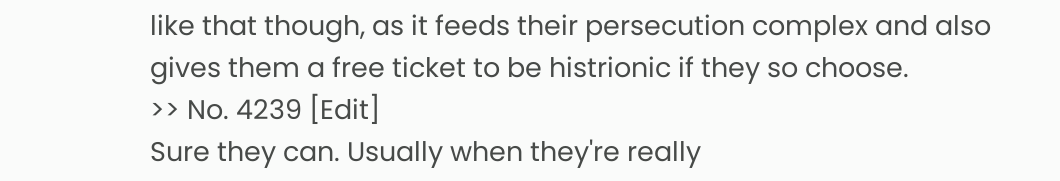like that though, as it feeds their persecution complex and also gives them a free ticket to be histrionic if they so choose.
>> No. 4239 [Edit]
Sure they can. Usually when they're really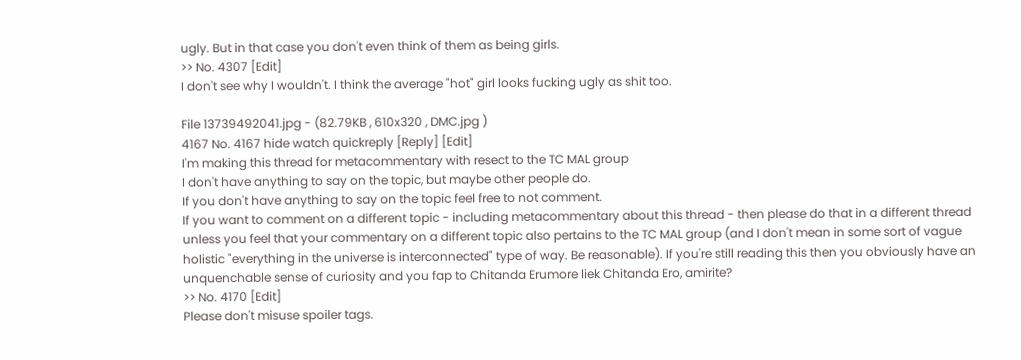ugly. But in that case you don't even think of them as being girls.
>> No. 4307 [Edit]
I don't see why I wouldn't. I think the average "hot" girl looks fucking ugly as shit too.

File 13739492041.jpg - (82.79KB , 610x320 , DMC.jpg )
4167 No. 4167 hide watch quickreply [Reply] [Edit]
I'm making this thread for metacommentary with resect to the TC MAL group
I don't have anything to say on the topic, but maybe other people do.
If you don't have anything to say on the topic feel free to not comment.
If you want to comment on a different topic - including metacommentary about this thread - then please do that in a different thread unless you feel that your commentary on a different topic also pertains to the TC MAL group (and I don't mean in some sort of vague holistic "everything in the universe is interconnected" type of way. Be reasonable). If you're still reading this then you obviously have an unquenchable sense of curiosity and you fap to Chitanda Erumore liek Chitanda Ero, amirite?
>> No. 4170 [Edit]
Please don't misuse spoiler tags.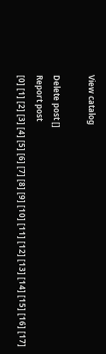View catalog

Delete post []
Report post
[0] [1] [2] [3] [4] [5] [6] [7] [8] [9] [10] [11] [12] [13] [14] [15] [16] [17]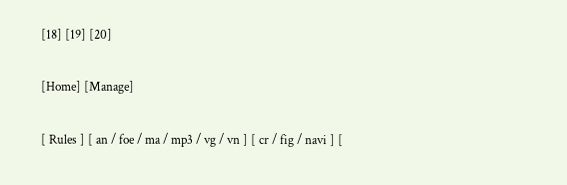[18] [19] [20]

[Home] [Manage]

[ Rules ] [ an / foe / ma / mp3 / vg / vn ] [ cr / fig / navi ] [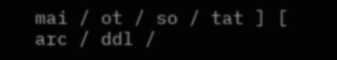mai / ot / so / tat ] [ arc / ddl /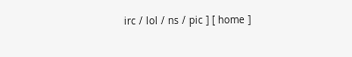irc / lol / ns / pic ] [ home ]